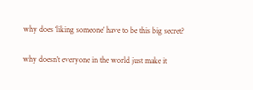why does ‘liking someone’ have to be this big secret?

why doesn’t everyone in the world just make it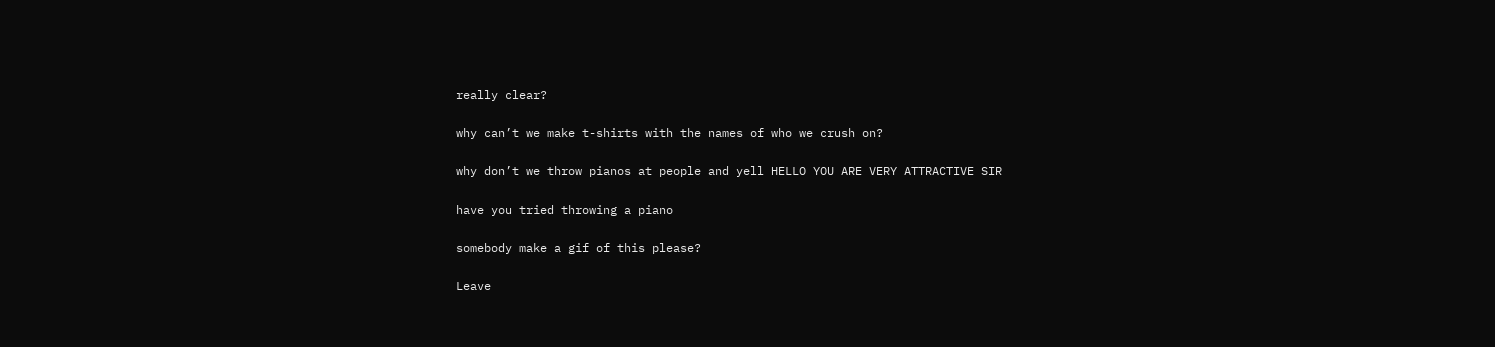really clear?

why can’t we make t-shirts with the names of who we crush on?

why don’t we throw pianos at people and yell HELLO YOU ARE VERY ATTRACTIVE SIR

have you tried throwing a piano

somebody make a gif of this please?

Leave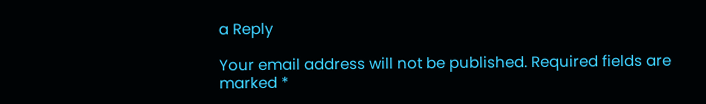a Reply

Your email address will not be published. Required fields are marked *